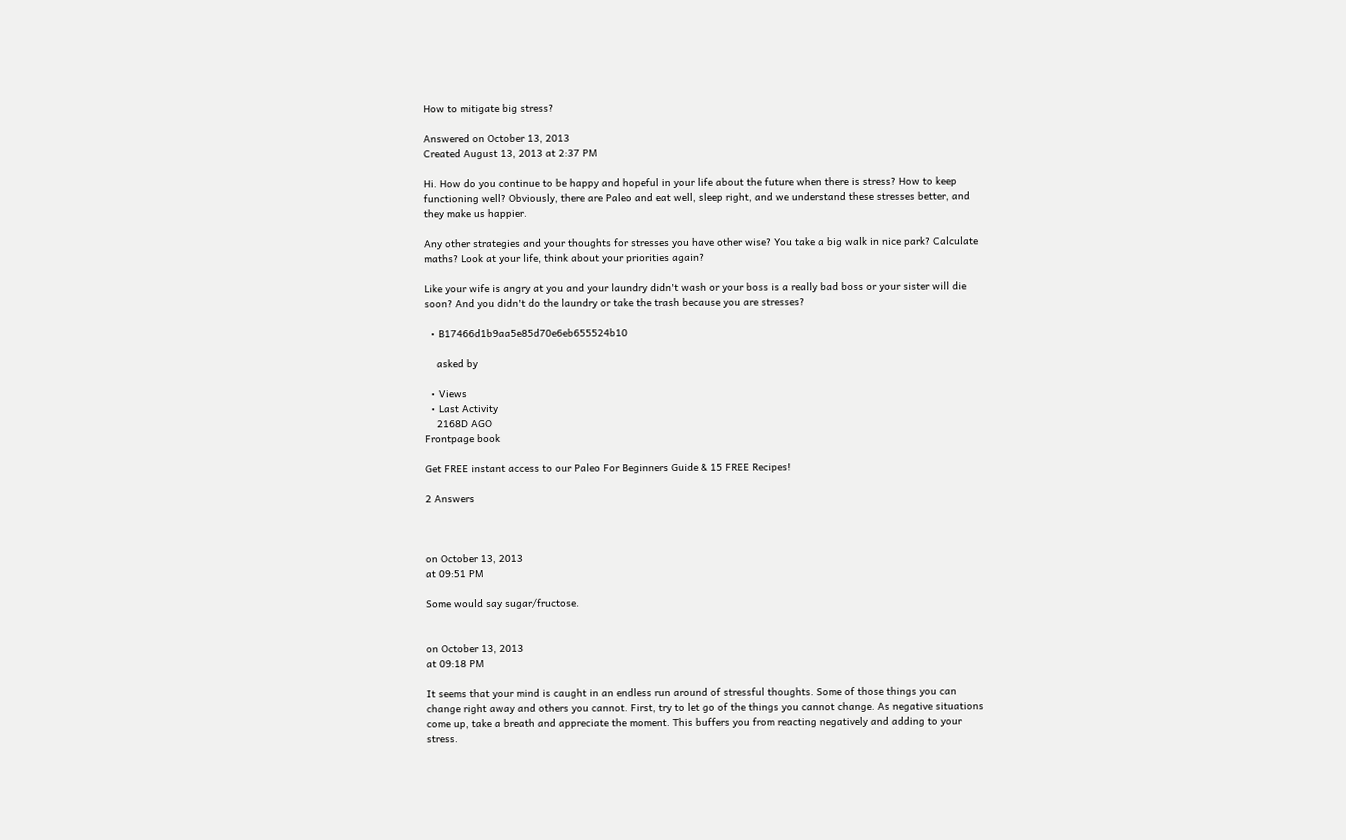How to mitigate big stress?

Answered on October 13, 2013
Created August 13, 2013 at 2:37 PM

Hi. How do you continue to be happy and hopeful in your life about the future when there is stress? How to keep functioning well? Obviously, there are Paleo and eat well, sleep right, and we understand these stresses better, and they make us happier.

Any other strategies and your thoughts for stresses you have other wise? You take a big walk in nice park? Calculate maths? Look at your life, think about your priorities again?

Like your wife is angry at you and your laundry didn't wash or your boss is a really bad boss or your sister will die soon? And you didn't do the laundry or take the trash because you are stresses?

  • B17466d1b9aa5e85d70e6eb655524b10

    asked by

  • Views
  • Last Activity
    2168D AGO
Frontpage book

Get FREE instant access to our Paleo For Beginners Guide & 15 FREE Recipes!

2 Answers



on October 13, 2013
at 09:51 PM

Some would say sugar/fructose.


on October 13, 2013
at 09:18 PM

It seems that your mind is caught in an endless run around of stressful thoughts. Some of those things you can change right away and others you cannot. First, try to let go of the things you cannot change. As negative situations come up, take a breath and appreciate the moment. This buffers you from reacting negatively and adding to your stress.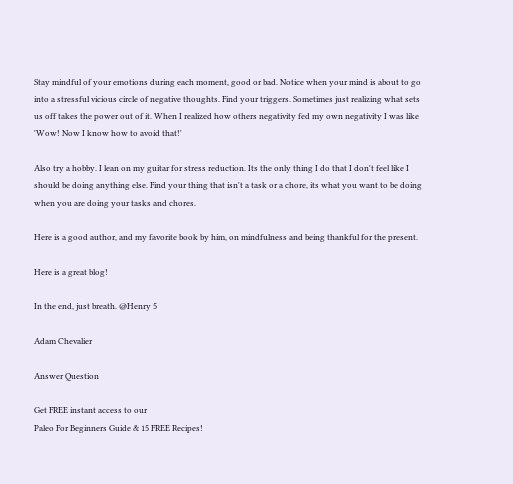Stay mindful of your emotions during each moment, good or bad. Notice when your mind is about to go into a stressful vicious circle of negative thoughts. Find your triggers. Sometimes just realizing what sets us off takes the power out of it. When I realized how others negativity fed my own negativity I was like 'Wow! Now I know how to avoid that!'

Also try a hobby. I lean on my guitar for stress reduction. Its the only thing I do that I don't feel like I should be doing anything else. Find your thing that isn't a task or a chore, its what you want to be doing when you are doing your tasks and chores.

Here is a good author, and my favorite book by him, on mindfulness and being thankful for the present.

Here is a great blog!

In the end, just breath. @Henry 5

Adam Chevalier

Answer Question

Get FREE instant access to our
Paleo For Beginners Guide & 15 FREE Recipes!